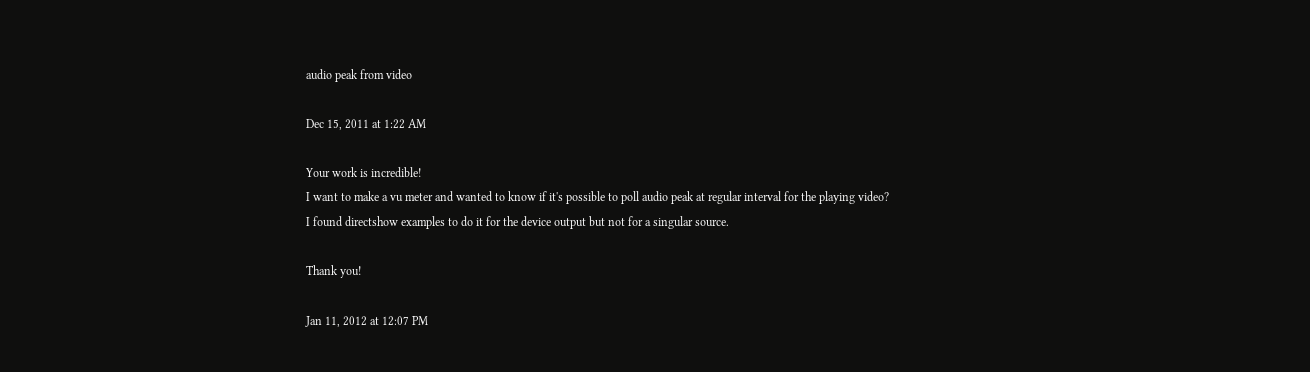audio peak from video

Dec 15, 2011 at 1:22 AM

Your work is incredible!
I want to make a vu meter and wanted to know if it's possible to poll audio peak at regular interval for the playing video?
I found directshow examples to do it for the device output but not for a singular source.

Thank you!

Jan 11, 2012 at 12:07 PM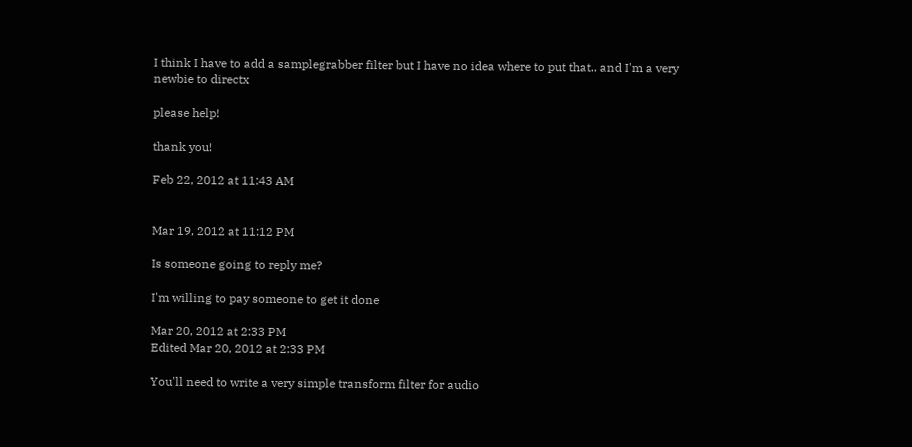I think I have to add a samplegrabber filter but I have no idea where to put that.. and I'm a very newbie to directx

please help!

thank you!

Feb 22, 2012 at 11:43 AM


Mar 19, 2012 at 11:12 PM

Is someone going to reply me?

I'm willing to pay someone to get it done

Mar 20, 2012 at 2:33 PM
Edited Mar 20, 2012 at 2:33 PM

You'll need to write a very simple transform filter for audio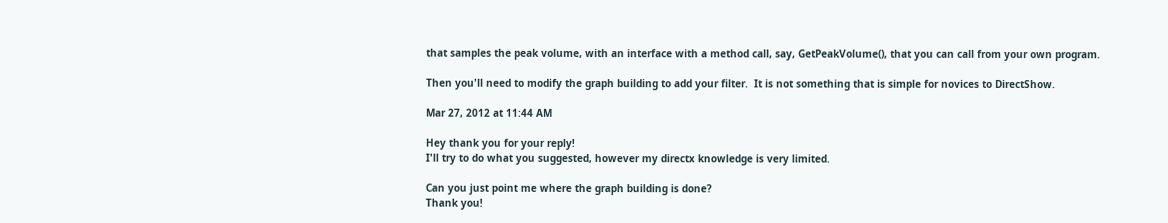that samples the peak volume, with an interface with a method call, say, GetPeakVolume(), that you can call from your own program.

Then you'll need to modify the graph building to add your filter.  It is not something that is simple for novices to DirectShow.

Mar 27, 2012 at 11:44 AM

Hey thank you for your reply!
I'll try to do what you suggested, however my directx knowledge is very limited.

Can you just point me where the graph building is done?
Thank you!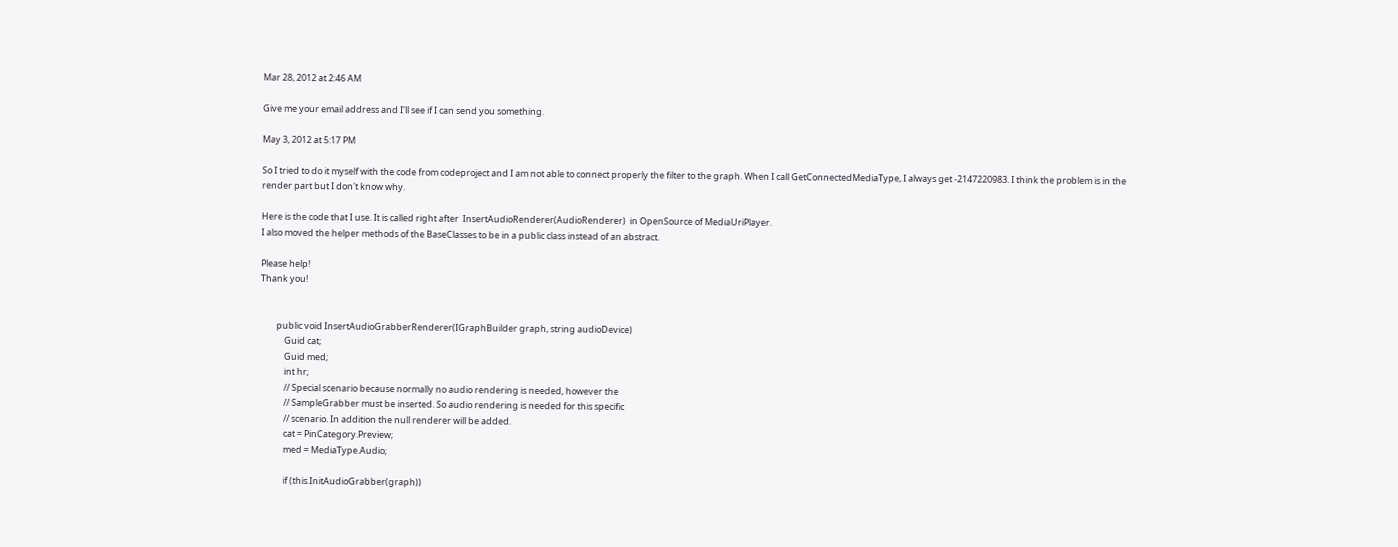Mar 28, 2012 at 2:46 AM

Give me your email address and I'll see if I can send you something.

May 3, 2012 at 5:17 PM

So I tried to do it myself with the code from codeproject and I am not able to connect properly the filter to the graph. When I call GetConnectedMediaType, I always get -2147220983. I think the problem is in the render part but I don't know why.

Here is the code that I use. It is called right after  InsertAudioRenderer(AudioRenderer)  in OpenSource of MediaUriPlayer.
I also moved the helper methods of the BaseClasses to be in a public class instead of an abstract.

Please help!
Thank you!


        public void InsertAudioGrabberRenderer(IGraphBuilder graph, string audioDevice)
            Guid cat;
            Guid med;
            int hr;
            // Special scenario because normally no audio rendering is needed, however the
            // SampleGrabber must be inserted. So audio rendering is needed for this specific
            // scenario. In addition the null renderer will be added.
            cat = PinCategory.Preview;
            med = MediaType.Audio;

            if (this.InitAudioGrabber(graph))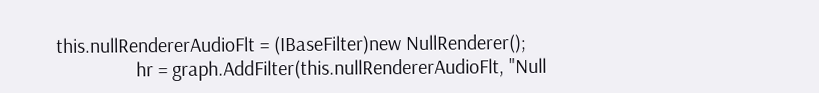this.nullRendererAudioFlt = (IBaseFilter)new NullRenderer();
                hr = graph.AddFilter(this.nullRendererAudioFlt, "Null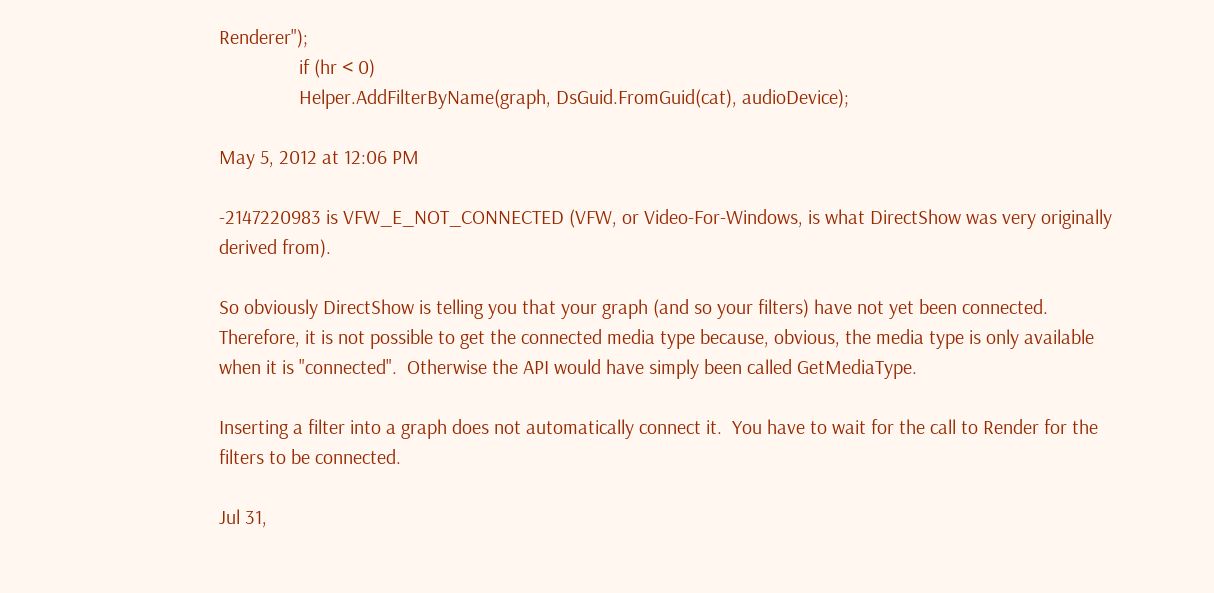Renderer");
                if (hr < 0)
                Helper.AddFilterByName(graph, DsGuid.FromGuid(cat), audioDevice);

May 5, 2012 at 12:06 PM

-2147220983 is VFW_E_NOT_CONNECTED (VFW, or Video-For-Windows, is what DirectShow was very originally derived from).

So obviously DirectShow is telling you that your graph (and so your filters) have not yet been connected.  Therefore, it is not possible to get the connected media type because, obvious, the media type is only available when it is "connected".  Otherwise the API would have simply been called GetMediaType.

Inserting a filter into a graph does not automatically connect it.  You have to wait for the call to Render for the filters to be connected.

Jul 31,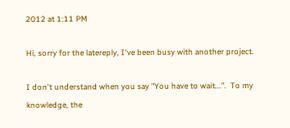2012 at 1:11 PM

Hi, sorry for the latereply, I've been busy with another project.

I don't understand when you say "You have to wait...".  To my knowledge, the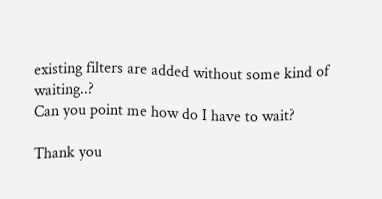existing filters are added without some kind of waiting..?
Can you point me how do I have to wait?

Thank you